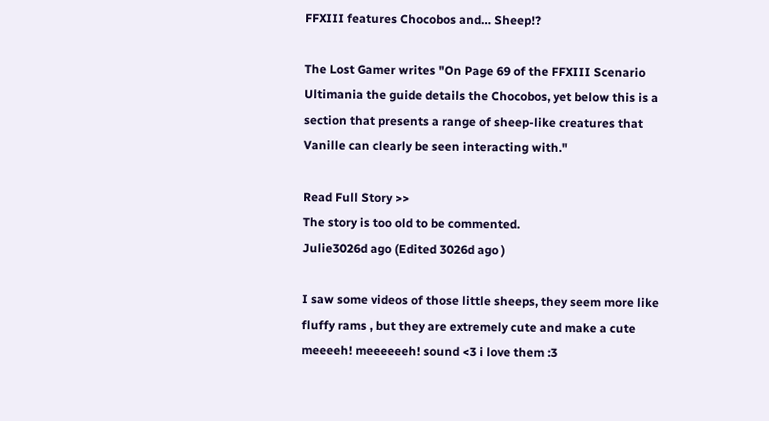FFXIII features Chocobos and… Sheep!?

The Lost Gamer writes "On Page 69 of the FFXIII Scenario Ultimania the guide details the Chocobos, yet below this is a section that presents a range of sheep-like creatures that Vanille can clearly be seen interacting with."

Read Full Story >>
The story is too old to be commented.
Julie3026d ago (Edited 3026d ago )

I saw some videos of those little sheeps, they seem more like fluffy rams , but they are extremely cute and make a cute meeeeh! meeeeeeh! sound <3 i love them :3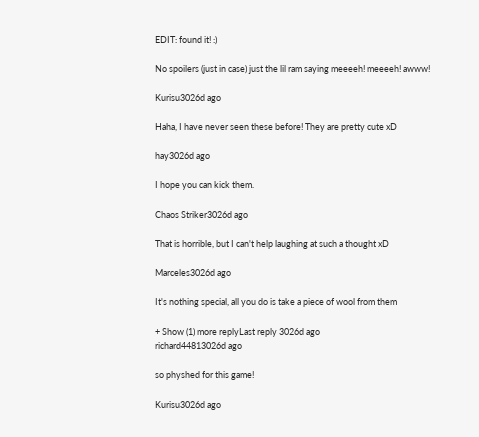EDIT: found it! :)

No spoilers (just in case) just the lil ram saying meeeeh! meeeeh! awww!

Kurisu3026d ago

Haha, I have never seen these before! They are pretty cute xD

hay3026d ago

I hope you can kick them.

Chaos Striker3026d ago

That is horrible, but I can't help laughing at such a thought xD

Marceles3026d ago

It's nothing special, all you do is take a piece of wool from them

+ Show (1) more replyLast reply 3026d ago
richard44813026d ago

so physhed for this game!

Kurisu3026d ago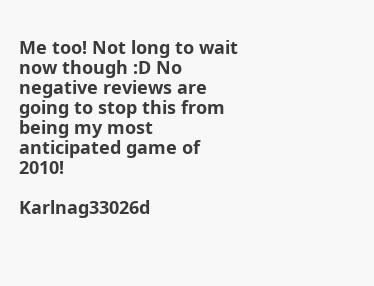Me too! Not long to wait now though :D No negative reviews are going to stop this from being my most anticipated game of 2010!

Karlnag33026d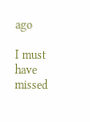ago

I must have missed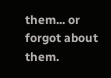them... or forgot about them.